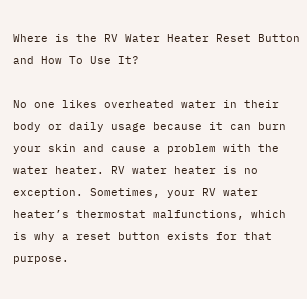Where is the RV Water Heater Reset Button and How To Use It?

No one likes overheated water in their body or daily usage because it can burn your skin and cause a problem with the water heater. RV water heater is no exception. Sometimes, your RV water heater’s thermostat malfunctions, which is why a reset button exists for that purpose.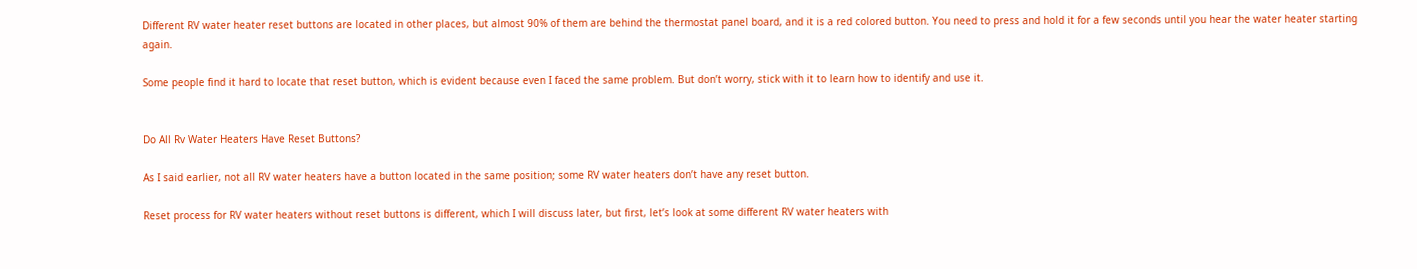Different RV water heater reset buttons are located in other places, but almost 90% of them are behind the thermostat panel board, and it is a red colored button. You need to press and hold it for a few seconds until you hear the water heater starting again.

Some people find it hard to locate that reset button, which is evident because even I faced the same problem. But don’t worry, stick with it to learn how to identify and use it.


Do All Rv Water Heaters Have Reset Buttons?

As I said earlier, not all RV water heaters have a button located in the same position; some RV water heaters don’t have any reset button.

Reset process for RV water heaters without reset buttons is different, which I will discuss later, but first, let’s look at some different RV water heaters with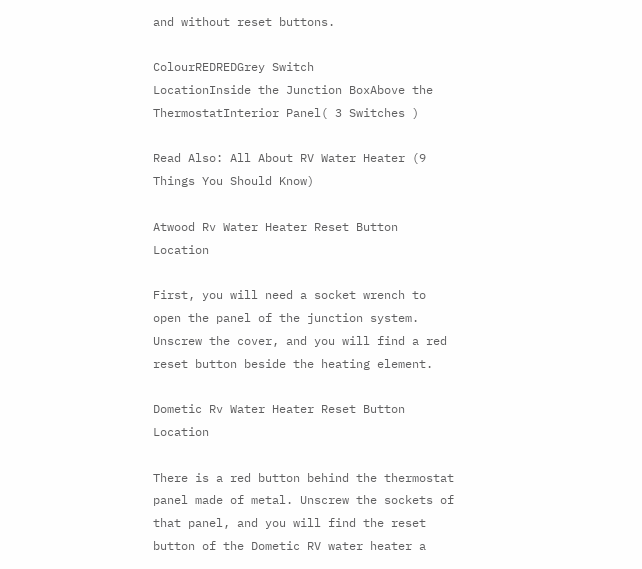and without reset buttons.

ColourREDREDGrey Switch
LocationInside the Junction BoxAbove the ThermostatInterior Panel( 3 Switches )

Read Also: All About RV Water Heater (9 Things You Should Know)

Atwood Rv Water Heater Reset Button Location

First, you will need a socket wrench to open the panel of the junction system. Unscrew the cover, and you will find a red reset button beside the heating element.

Dometic Rv Water Heater Reset Button Location

There is a red button behind the thermostat panel made of metal. Unscrew the sockets of that panel, and you will find the reset button of the Dometic RV water heater a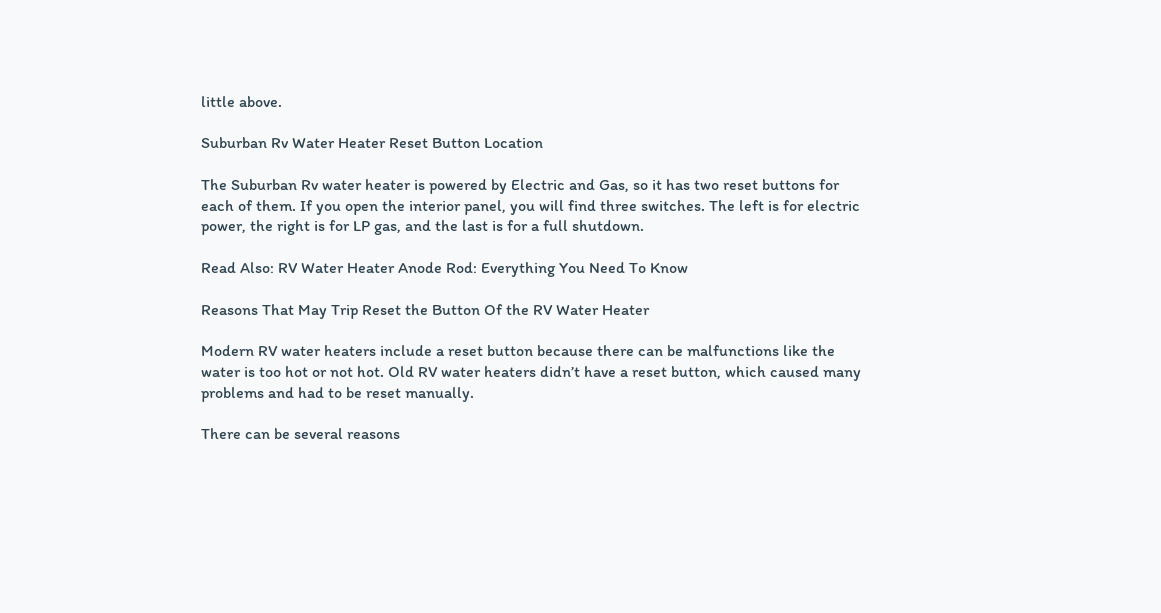little above.

Suburban Rv Water Heater Reset Button Location

The Suburban Rv water heater is powered by Electric and Gas, so it has two reset buttons for each of them. If you open the interior panel, you will find three switches. The left is for electric power, the right is for LP gas, and the last is for a full shutdown.

Read Also: RV Water Heater Anode Rod: Everything You Need To Know

Reasons That May Trip Reset the Button Of the RV Water Heater

Modern RV water heaters include a reset button because there can be malfunctions like the water is too hot or not hot. Old RV water heaters didn’t have a reset button, which caused many problems and had to be reset manually.

There can be several reasons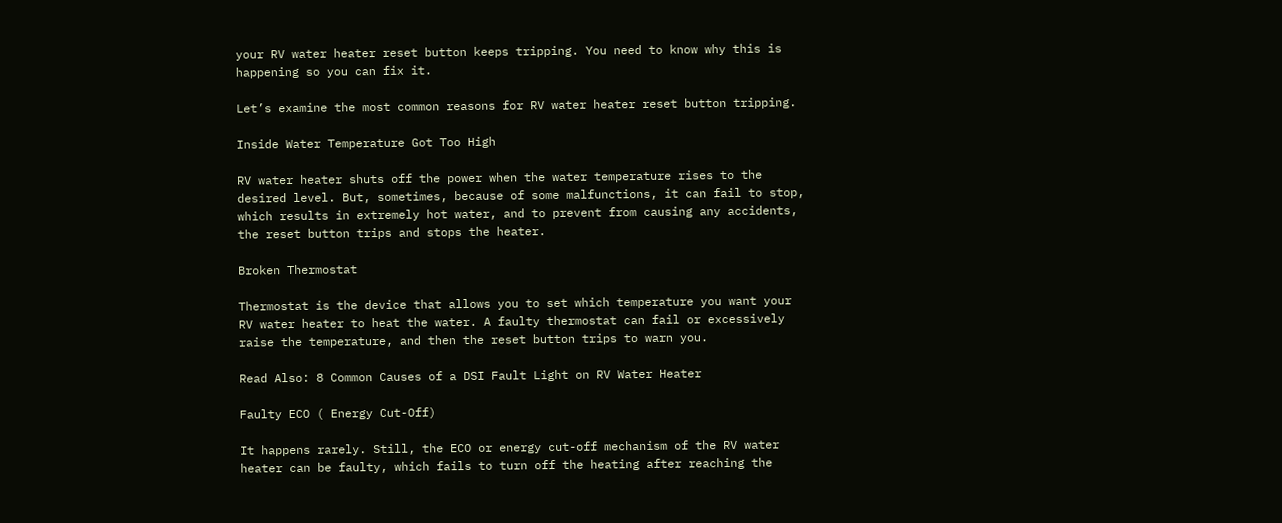your RV water heater reset button keeps tripping. You need to know why this is happening so you can fix it.

Let’s examine the most common reasons for RV water heater reset button tripping.

Inside Water Temperature Got Too High

RV water heater shuts off the power when the water temperature rises to the desired level. But, sometimes, because of some malfunctions, it can fail to stop, which results in extremely hot water, and to prevent from causing any accidents, the reset button trips and stops the heater.

Broken Thermostat

Thermostat is the device that allows you to set which temperature you want your RV water heater to heat the water. A faulty thermostat can fail or excessively raise the temperature, and then the reset button trips to warn you.

Read Also: 8 Common Causes of a DSI Fault Light on RV Water Heater

Faulty ECO ( Energy Cut-Off)

It happens rarely. Still, the ECO or energy cut-off mechanism of the RV water heater can be faulty, which fails to turn off the heating after reaching the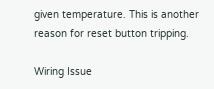given temperature. This is another reason for reset button tripping.

Wiring Issue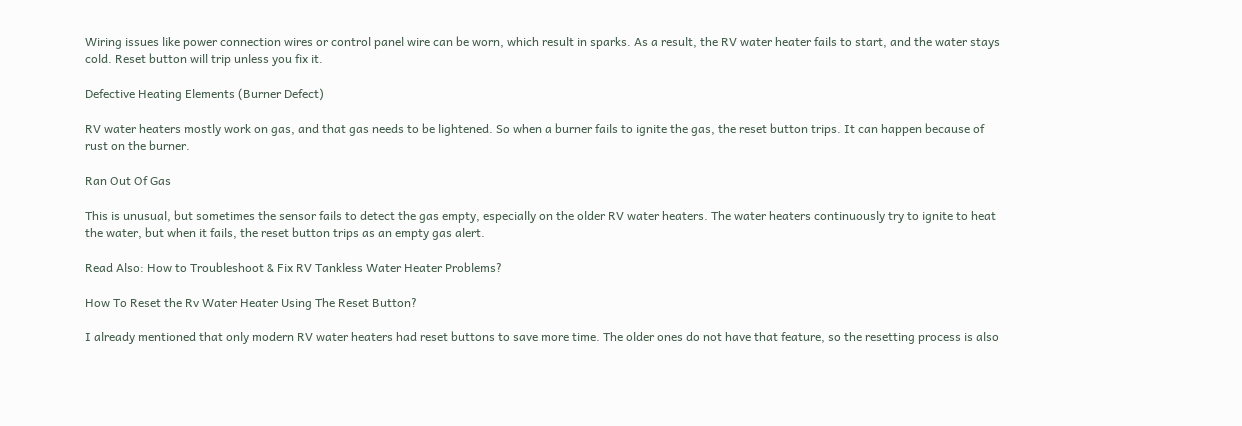Wiring issues like power connection wires or control panel wire can be worn, which result in sparks. As a result, the RV water heater fails to start, and the water stays cold. Reset button will trip unless you fix it.

Defective Heating Elements (Burner Defect)

RV water heaters mostly work on gas, and that gas needs to be lightened. So when a burner fails to ignite the gas, the reset button trips. It can happen because of rust on the burner.

Ran Out Of Gas

This is unusual, but sometimes the sensor fails to detect the gas empty, especially on the older RV water heaters. The water heaters continuously try to ignite to heat the water, but when it fails, the reset button trips as an empty gas alert.

Read Also: How to Troubleshoot & Fix RV Tankless Water Heater Problems?

How To Reset the Rv Water Heater Using The Reset Button?

I already mentioned that only modern RV water heaters had reset buttons to save more time. The older ones do not have that feature, so the resetting process is also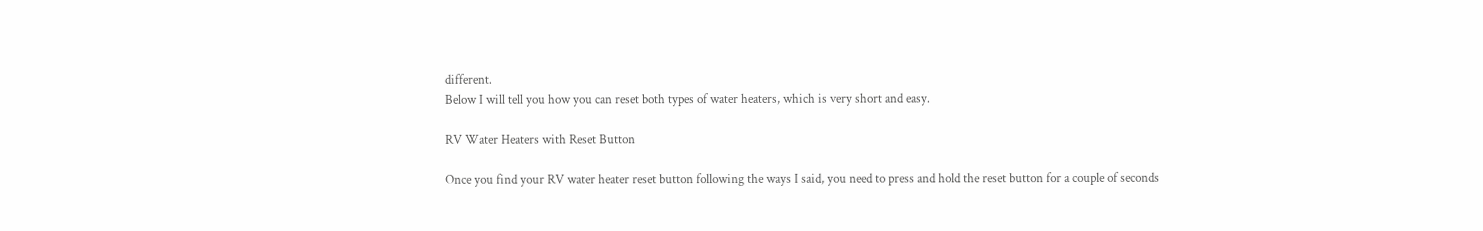different.
Below I will tell you how you can reset both types of water heaters, which is very short and easy.

RV Water Heaters with Reset Button

Once you find your RV water heater reset button following the ways I said, you need to press and hold the reset button for a couple of seconds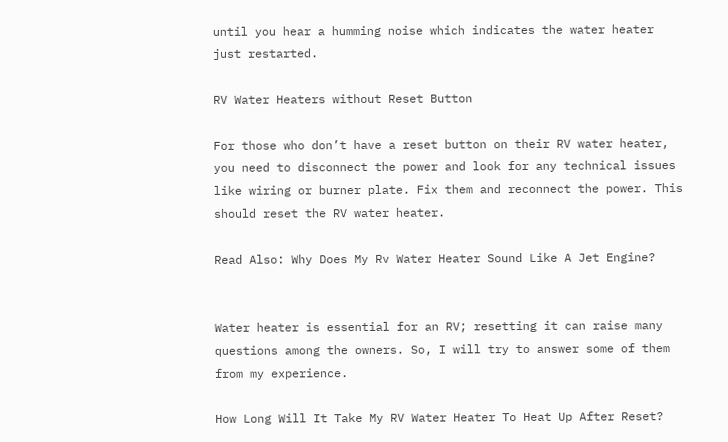until you hear a humming noise which indicates the water heater just restarted.

RV Water Heaters without Reset Button

For those who don’t have a reset button on their RV water heater, you need to disconnect the power and look for any technical issues like wiring or burner plate. Fix them and reconnect the power. This should reset the RV water heater.

Read Also: Why Does My Rv Water Heater Sound Like A Jet Engine?


Water heater is essential for an RV; resetting it can raise many questions among the owners. So, I will try to answer some of them from my experience.

How Long Will It Take My RV Water Heater To Heat Up After Reset?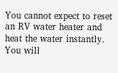You cannot expect to reset an RV water heater and heat the water instantly. You will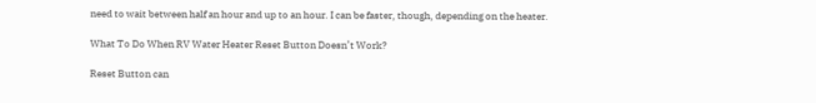need to wait between half an hour and up to an hour. I can be faster, though, depending on the heater.

What To Do When RV Water Heater Reset Button Doesn’t Work?

Reset Button can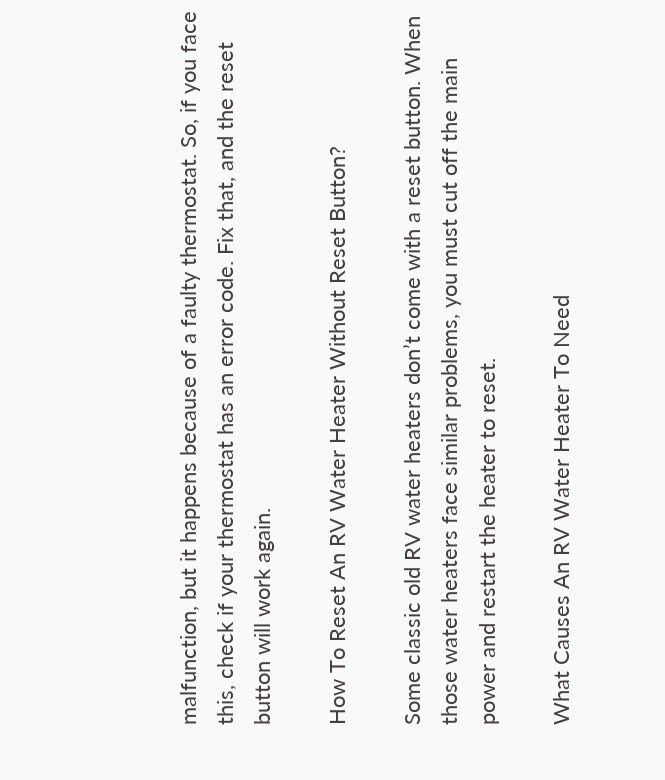malfunction, but it happens because of a faulty thermostat. So, if you face this, check if your thermostat has an error code. Fix that, and the reset button will work again.

How To Reset An RV Water Heater Without Reset Button?

Some classic old RV water heaters don’t come with a reset button. When those water heaters face similar problems, you must cut off the main power and restart the heater to reset.

What Causes An RV Water Heater To Need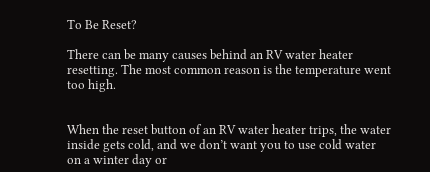To Be Reset?

There can be many causes behind an RV water heater resetting. The most common reason is the temperature went too high.


When the reset button of an RV water heater trips, the water inside gets cold, and we don’t want you to use cold water on a winter day or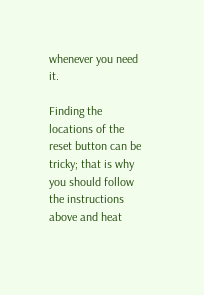whenever you need it.

Finding the locations of the reset button can be tricky; that is why you should follow the instructions above and heat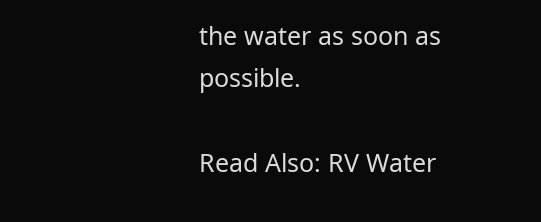the water as soon as possible.

Read Also: RV Water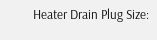Heater Drain Plug Size: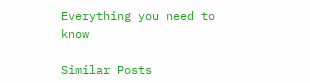Everything you need to know

Similar Posts